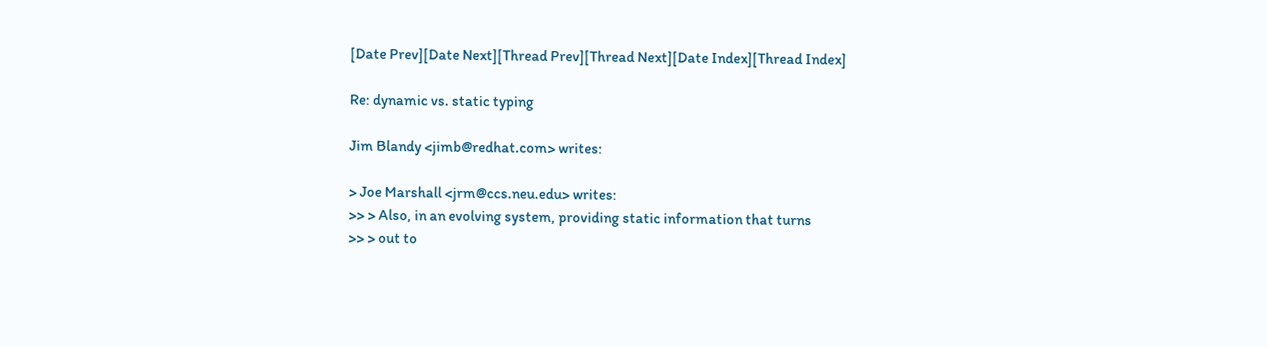[Date Prev][Date Next][Thread Prev][Thread Next][Date Index][Thread Index]

Re: dynamic vs. static typing

Jim Blandy <jimb@redhat.com> writes:

> Joe Marshall <jrm@ccs.neu.edu> writes:
>> > Also, in an evolving system, providing static information that turns
>> > out to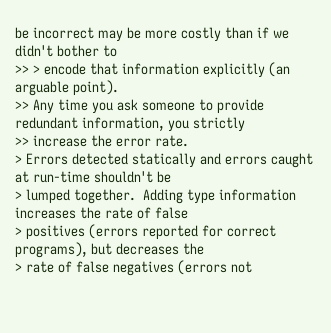be incorrect may be more costly than if we didn't bother to
>> > encode that information explicitly (an arguable point).
>> Any time you ask someone to provide redundant information, you strictly
>> increase the error rate.
> Errors detected statically and errors caught at run-time shouldn't be
> lumped together.  Adding type information increases the rate of false
> positives (errors reported for correct programs), but decreases the
> rate of false negatives (errors not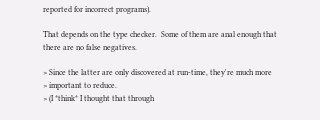reported for incorrect programs).

That depends on the type checker.  Some of them are anal enough that
there are no false negatives.

> Since the latter are only discovered at run-time, they're much more
> important to reduce.
> (I *think* I thought that through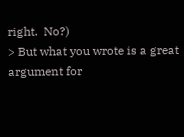right.  No?)
> But what you wrote is a great argument for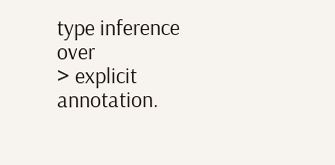type inference over
> explicit annotation.